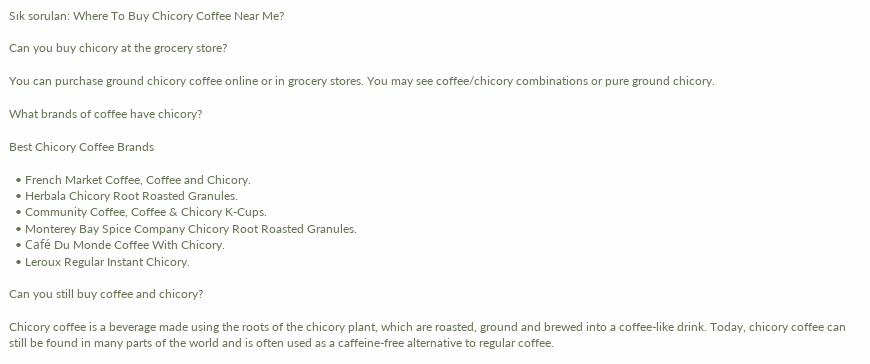Sık sorulan: Where To Buy Chicory Coffee Near Me?

Can you buy chicory at the grocery store?

You can purchase ground chicory coffee online or in grocery stores. You may see coffee/chicory combinations or pure ground chicory.

What brands of coffee have chicory?

Best Chicory Coffee Brands

  • French Market Coffee, Coffee and Chicory.
  • Herbala Chicory Root Roasted Granules.
  • Community Coffee, Coffee & Chicory K-Cups.
  • Monterey Bay Spice Company Chicory Root Roasted Granules.
  • Café Du Monde Coffee With Chicory.
  • Leroux Regular Instant Chicory.

Can you still buy coffee and chicory?

Chicory coffee is a beverage made using the roots of the chicory plant, which are roasted, ground and brewed into a coffee-like drink. Today, chicory coffee can still be found in many parts of the world and is often used as a caffeine-free alternative to regular coffee.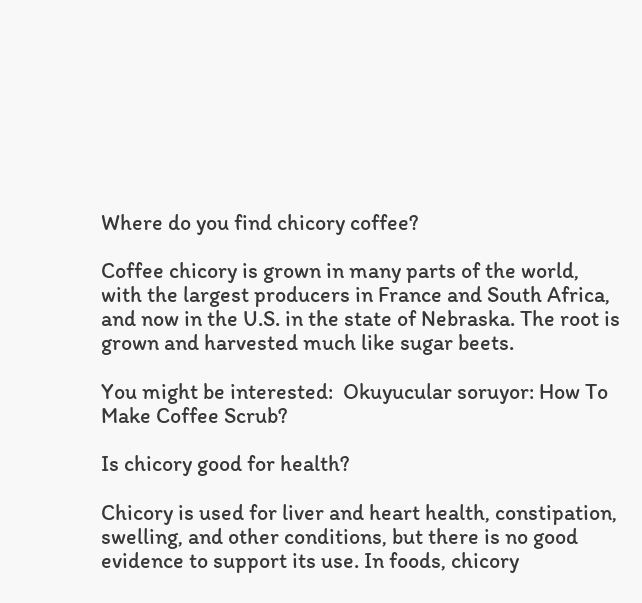Where do you find chicory coffee?

Coffee chicory is grown in many parts of the world, with the largest producers in France and South Africa, and now in the U.S. in the state of Nebraska. The root is grown and harvested much like sugar beets.

You might be interested:  Okuyucular soruyor: How To Make Coffee Scrub?

Is chicory good for health?

Chicory is used for liver and heart health, constipation, swelling, and other conditions, but there is no good evidence to support its use. In foods, chicory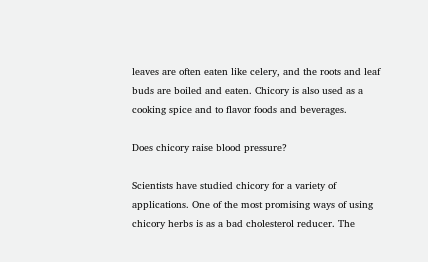leaves are often eaten like celery, and the roots and leaf buds are boiled and eaten. Chicory is also used as a cooking spice and to flavor foods and beverages.

Does chicory raise blood pressure?

Scientists have studied chicory for a variety of applications. One of the most promising ways of using chicory herbs is as a bad cholesterol reducer. The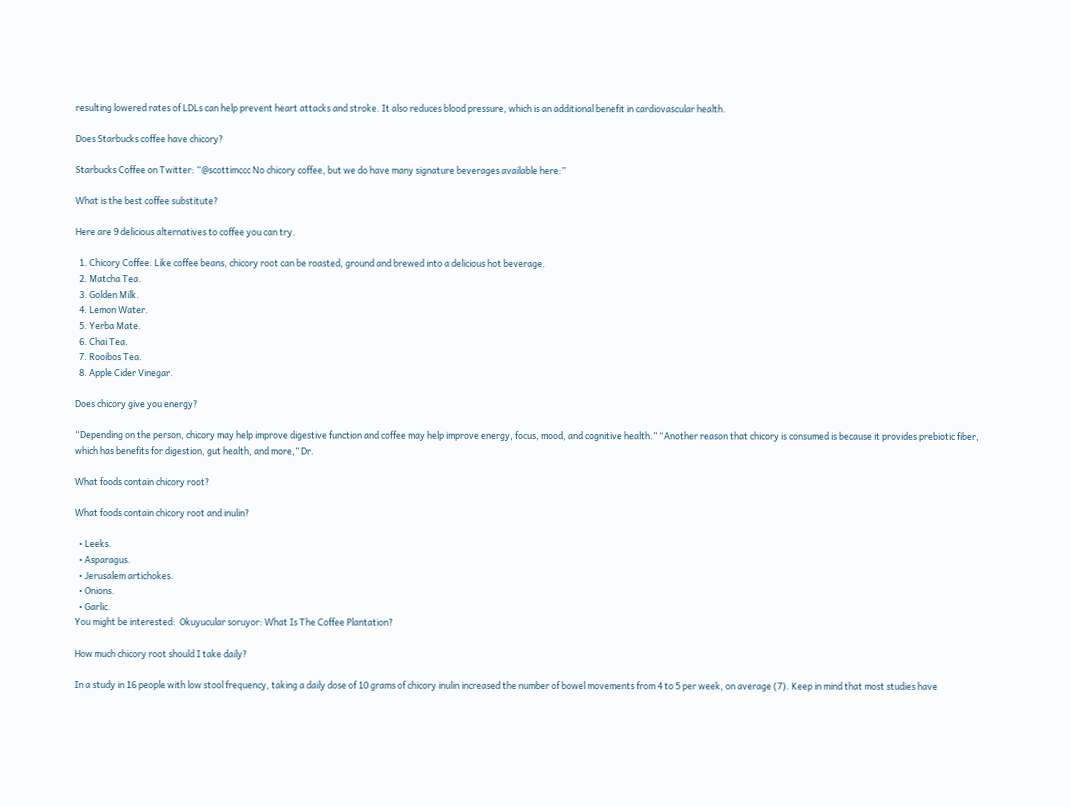resulting lowered rates of LDLs can help prevent heart attacks and stroke. It also reduces blood pressure, which is an additional benefit in cardiovascular health.

Does Starbucks coffee have chicory?

Starbucks Coffee on Twitter: “@scottimccc No chicory coffee, but we do have many signature beverages available here:”

What is the best coffee substitute?

Here are 9 delicious alternatives to coffee you can try.

  1. Chicory Coffee. Like coffee beans, chicory root can be roasted, ground and brewed into a delicious hot beverage.
  2. Matcha Tea.
  3. Golden Milk.
  4. Lemon Water.
  5. Yerba Mate.
  6. Chai Tea.
  7. Rooibos Tea.
  8. Apple Cider Vinegar.

Does chicory give you energy?

“Depending on the person, chicory may help improve digestive function and coffee may help improve energy, focus, mood, and cognitive health.” “Another reason that chicory is consumed is because it provides prebiotic fiber, which has benefits for digestion, gut health, and more,” Dr.

What foods contain chicory root?

What foods contain chicory root and inulin?

  • Leeks.
  • Asparagus.
  • Jerusalem artichokes.
  • Onions.
  • Garlic.
You might be interested:  Okuyucular soruyor: What Is The Coffee Plantation?

How much chicory root should I take daily?

In a study in 16 people with low stool frequency, taking a daily dose of 10 grams of chicory inulin increased the number of bowel movements from 4 to 5 per week, on average (7). Keep in mind that most studies have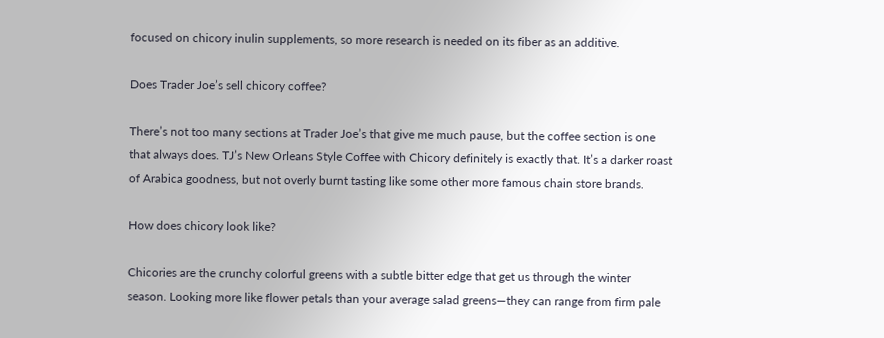focused on chicory inulin supplements, so more research is needed on its fiber as an additive.

Does Trader Joe’s sell chicory coffee?

There’s not too many sections at Trader Joe’s that give me much pause, but the coffee section is one that always does. TJ’s New Orleans Style Coffee with Chicory definitely is exactly that. It’s a darker roast of Arabica goodness, but not overly burnt tasting like some other more famous chain store brands.

How does chicory look like?

Chicories are the crunchy colorful greens with a subtle bitter edge that get us through the winter season. Looking more like flower petals than your average salad greens—they can range from firm pale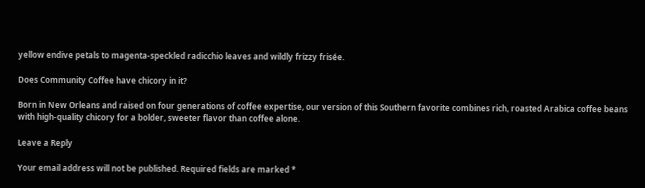yellow endive petals to magenta-speckled radicchio leaves and wildly frizzy frisée.

Does Community Coffee have chicory in it?

Born in New Orleans and raised on four generations of coffee expertise, our version of this Southern favorite combines rich, roasted Arabica coffee beans with high-quality chicory for a bolder, sweeter flavor than coffee alone.

Leave a Reply

Your email address will not be published. Required fields are marked *